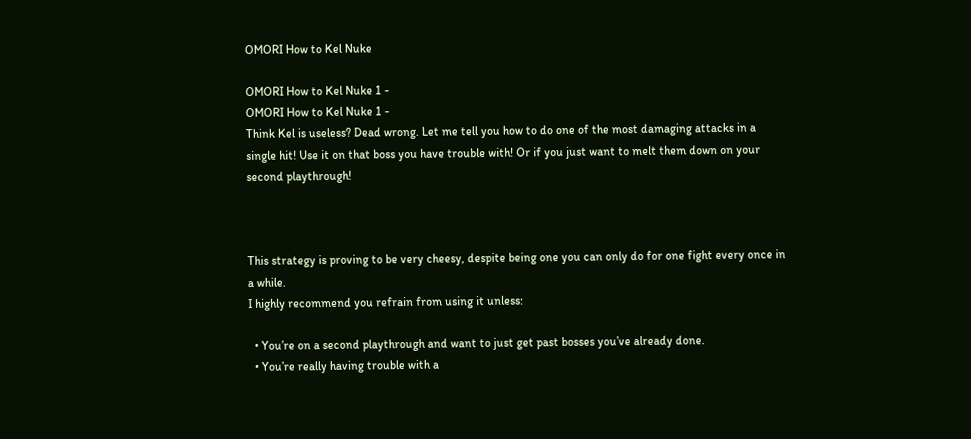OMORI How to Kel Nuke

OMORI How to Kel Nuke 1 -
OMORI How to Kel Nuke 1 -
Think Kel is useless? Dead wrong. Let me tell you how to do one of the most damaging attacks in a single hit! Use it on that boss you have trouble with! Or if you just want to melt them down on your second playthrough!



This strategy is proving to be very cheesy, despite being one you can only do for one fight every once in a while.
I highly recommend you refrain from using it unless:

  • You’re on a second playthrough and want to just get past bosses you’ve already done.
  • You’re really having trouble with a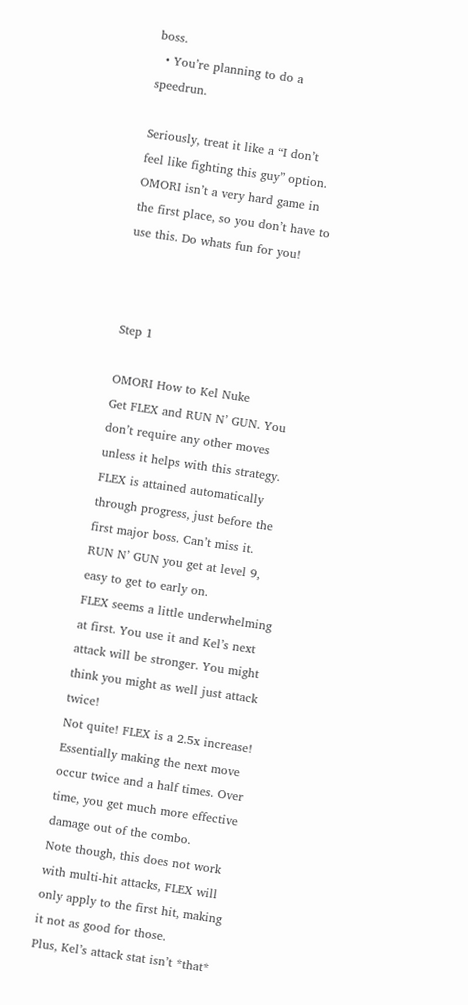boss.
  • You’re planning to do a speedrun.

Seriously, treat it like a “I don’t feel like fighting this guy” option. OMORI isn’t a very hard game in the first place, so you don’t have to use this. Do whats fun for you!



Step 1

OMORI How to Kel Nuke
Get FLEX and RUN N’ GUN. You don’t require any other moves unless it helps with this strategy.
FLEX is attained automatically through progress, just before the first major boss. Can’t miss it.
RUN N’ GUN you get at level 9, easy to get to early on.
FLEX seems a little underwhelming at first. You use it and Kel’s next attack will be stronger. You might think you might as well just attack twice!
Not quite! FLEX is a 2.5x increase! Essentially making the next move occur twice and a half times. Over time, you get much more effective damage out of the combo.
Note though, this does not work with multi-hit attacks, FLEX will only apply to the first hit, making it not as good for those.
Plus, Kel’s attack stat isn’t *that*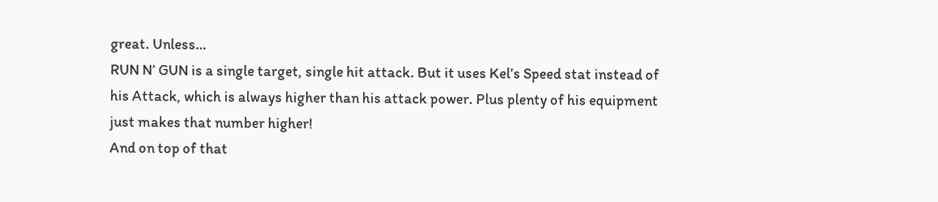great. Unless…
RUN N’ GUN is a single target, single hit attack. But it uses Kel’s Speed stat instead of his Attack, which is always higher than his attack power. Plus plenty of his equipment just makes that number higher!
And on top of that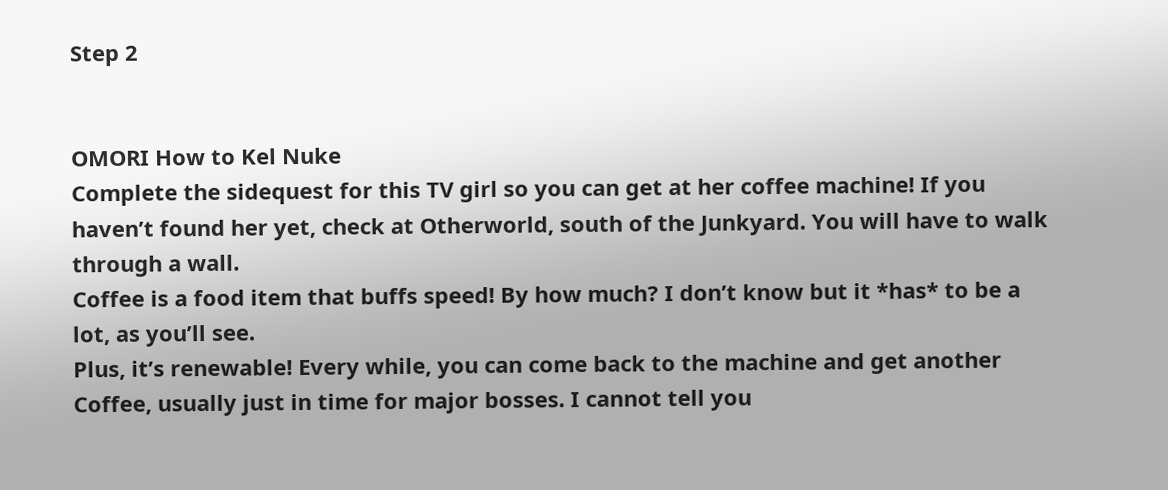Step 2


OMORI How to Kel Nuke
Complete the sidequest for this TV girl so you can get at her coffee machine! If you haven’t found her yet, check at Otherworld, south of the Junkyard. You will have to walk through a wall.
Coffee is a food item that buffs speed! By how much? I don’t know but it *has* to be a lot, as you’ll see.
Plus, it’s renewable! Every while, you can come back to the machine and get another Coffee, usually just in time for major bosses. I cannot tell you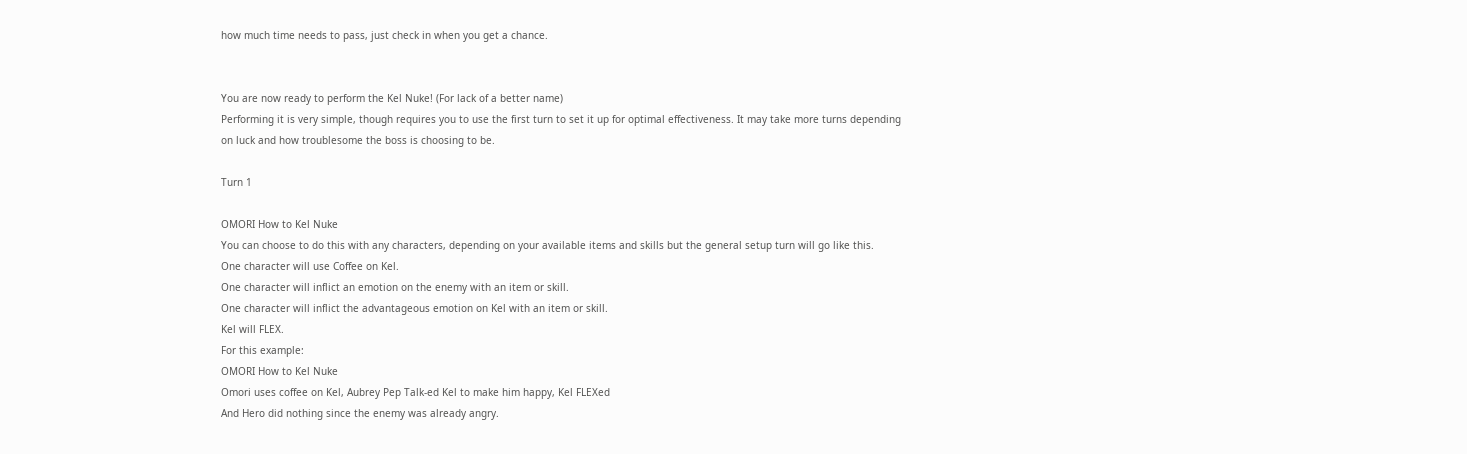how much time needs to pass, just check in when you get a chance.


You are now ready to perform the Kel Nuke! (For lack of a better name)
Performing it is very simple, though requires you to use the first turn to set it up for optimal effectiveness. It may take more turns depending on luck and how troublesome the boss is choosing to be.

Turn 1

OMORI How to Kel Nuke
You can choose to do this with any characters, depending on your available items and skills but the general setup turn will go like this.
One character will use Coffee on Kel.
One character will inflict an emotion on the enemy with an item or skill.
One character will inflict the advantageous emotion on Kel with an item or skill.
Kel will FLEX.
For this example:
OMORI How to Kel Nuke
Omori uses coffee on Kel, Aubrey Pep Talk-ed Kel to make him happy, Kel FLEXed
And Hero did nothing since the enemy was already angry.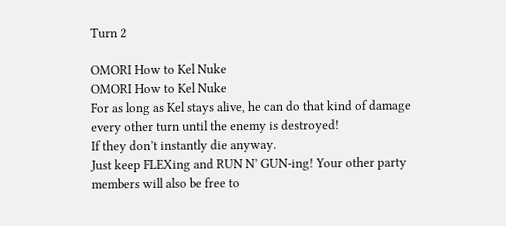Turn 2

OMORI How to Kel Nuke
OMORI How to Kel Nuke
For as long as Kel stays alive, he can do that kind of damage every other turn until the enemy is destroyed!
If they don’t instantly die anyway.
Just keep FLEXing and RUN N’ GUN-ing! Your other party members will also be free to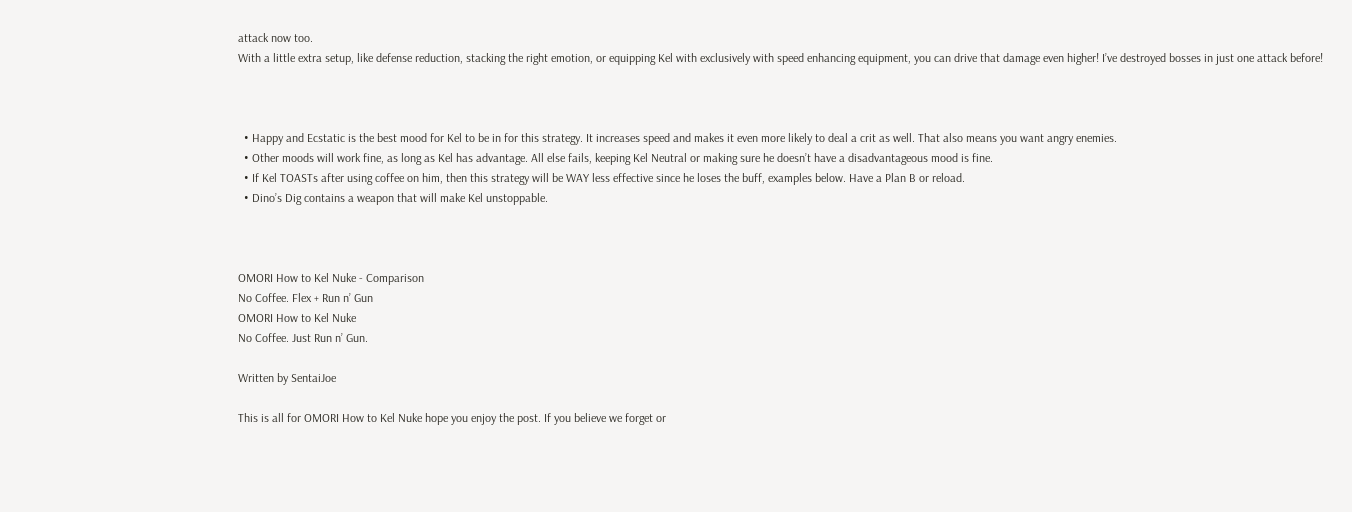attack now too.
With a little extra setup, like defense reduction, stacking the right emotion, or equipping Kel with exclusively with speed enhancing equipment, you can drive that damage even higher! I’ve destroyed bosses in just one attack before!



  • Happy and Ecstatic is the best mood for Kel to be in for this strategy. It increases speed and makes it even more likely to deal a crit as well. That also means you want angry enemies.
  • Other moods will work fine, as long as Kel has advantage. All else fails, keeping Kel Neutral or making sure he doesn’t have a disadvantageous mood is fine.
  • If Kel TOASTs after using coffee on him, then this strategy will be WAY less effective since he loses the buff, examples below. Have a Plan B or reload.
  • Dino’s Dig contains a weapon that will make Kel unstoppable.



OMORI How to Kel Nuke - Comparison
No Coffee. Flex + Run n’ Gun
OMORI How to Kel Nuke
No Coffee. Just Run n’ Gun.

Written by SentaiJoe

This is all for OMORI How to Kel Nuke hope you enjoy the post. If you believe we forget or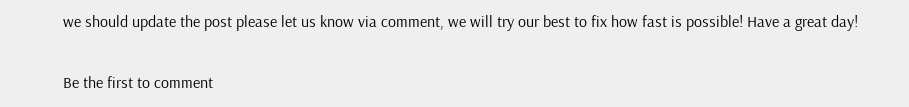we should update the post please let us know via comment, we will try our best to fix how fast is possible! Have a great day!

Be the first to comment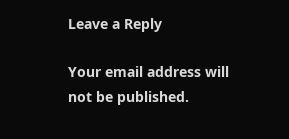Leave a Reply

Your email address will not be published.